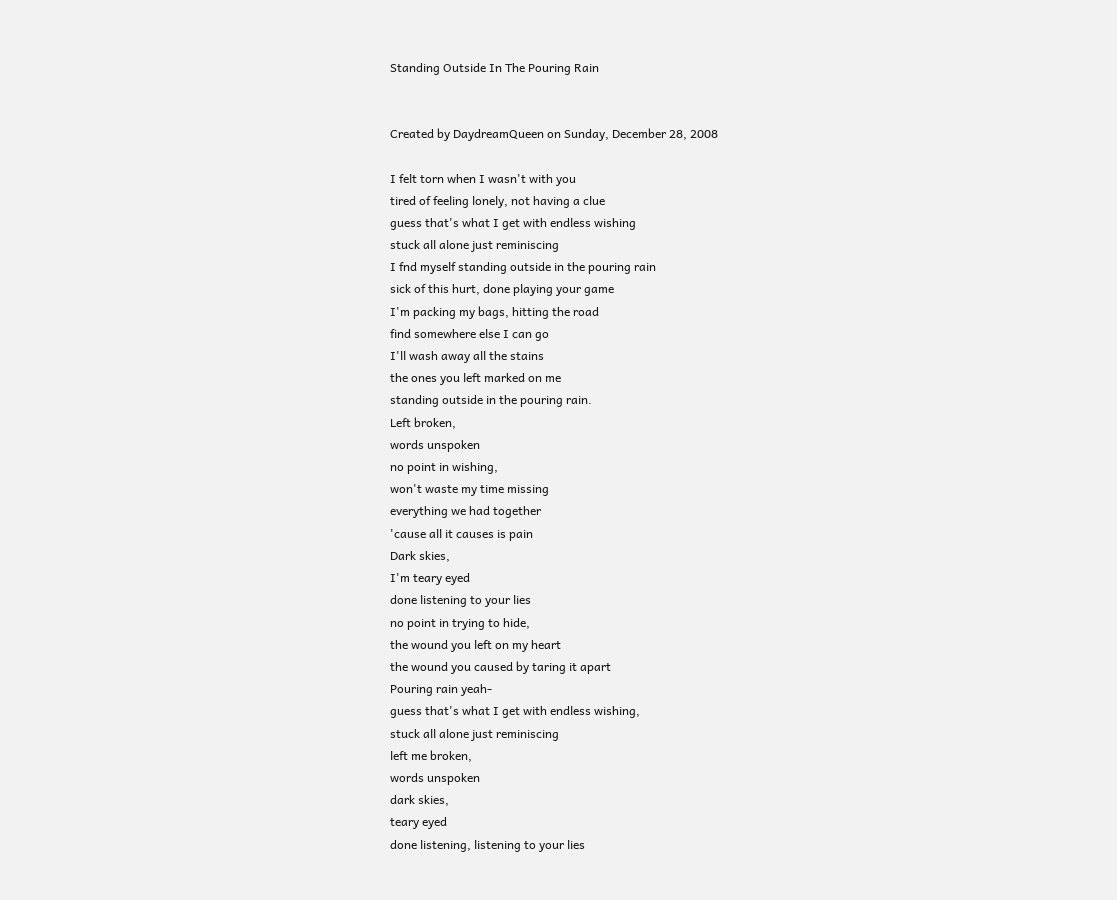Standing Outside In The Pouring Rain


Created by DaydreamQueen on Sunday, December 28, 2008

I felt torn when I wasn't with you
tired of feeling lonely, not having a clue
guess that's what I get with endless wishing
stuck all alone just reminiscing
I fnd myself standing outside in the pouring rain
sick of this hurt, done playing your game
I'm packing my bags, hitting the road
find somewhere else I can go
I'll wash away all the stains
the ones you left marked on me
standing outside in the pouring rain.
Left broken,
words unspoken
no point in wishing,
won't waste my time missing
everything we had together
'cause all it causes is pain
Dark skies,
I'm teary eyed
done listening to your lies
no point in trying to hide,
the wound you left on my heart
the wound you caused by taring it apart
Pouring rain yeah-
guess that's what I get with endless wishing,
stuck all alone just reminiscing
left me broken,
words unspoken
dark skies,
teary eyed
done listening, listening to your lies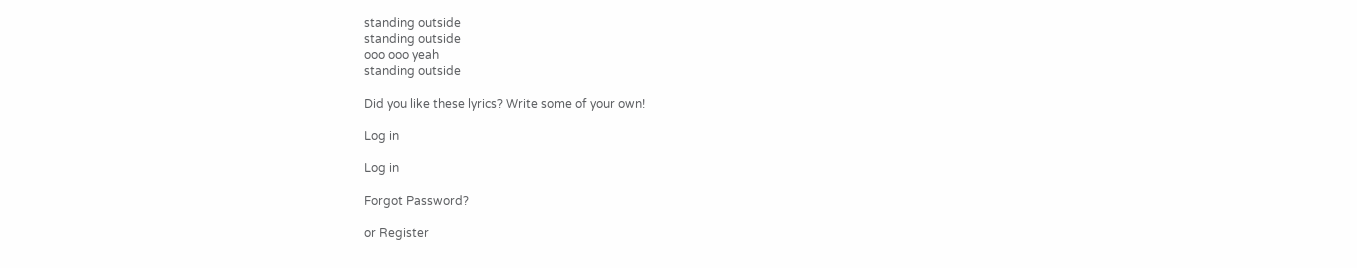standing outside
standing outside
ooo ooo yeah
standing outside

Did you like these lyrics? Write some of your own!

Log in

Log in

Forgot Password?

or Register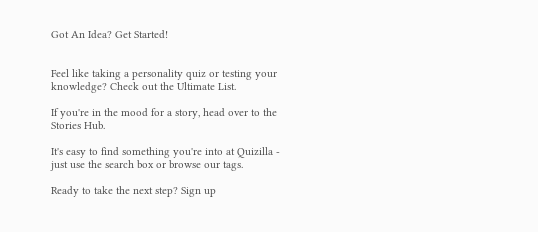Got An Idea? Get Started!


Feel like taking a personality quiz or testing your knowledge? Check out the Ultimate List.

If you're in the mood for a story, head over to the Stories Hub.

It's easy to find something you're into at Quizilla - just use the search box or browse our tags.

Ready to take the next step? Sign up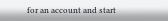for an account and start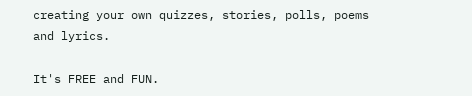creating your own quizzes, stories, polls, poems and lyrics.

It's FREE and FUN.